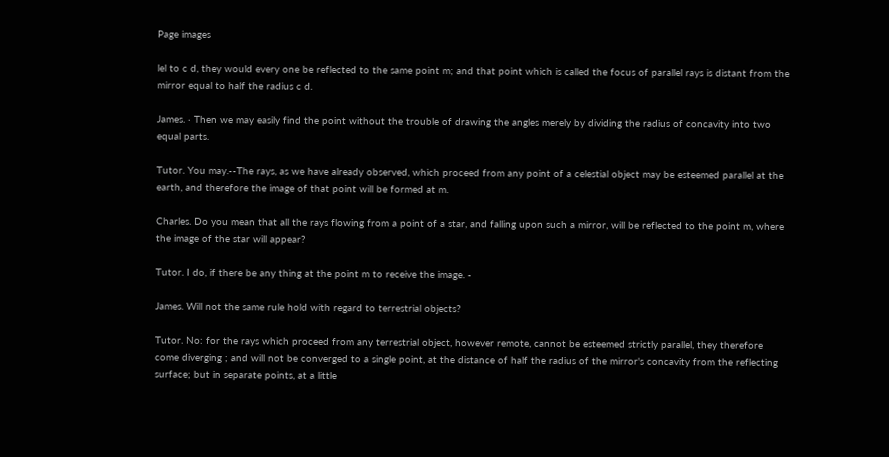Page images

lel to c d, they would every one be reflected to the same point m; and that point which is called the focus of parallel rays is distant from the mirror equal to half the radius c d.

James. · Then we may easily find the point without the trouble of drawing the angles merely by dividing the radius of concavity into two equal parts.

Tutor. You may.--The rays, as we have already observed, which proceed from any point of a celestial object may be esteemed parallel at the earth, and therefore the image of that point will be formed at m.

Charles. Do you mean that all the rays flowing from a point of a star, and falling upon such a mirror, will be reflected to the point m, where the image of the star will appear?

Tutor. I do, if there be any thing at the point m to receive the image. -

James. Will not the same rule hold with regard to terrestrial objects?

Tutor. No: for the rays which proceed from any terrestrial object, however remote, cannot be esteemed strictly parallel, they therefore come diverging ; and will not be converged to a single point, at the distance of half the radius of the mirror's concavity from the reflecting surface; but in separate points, at a little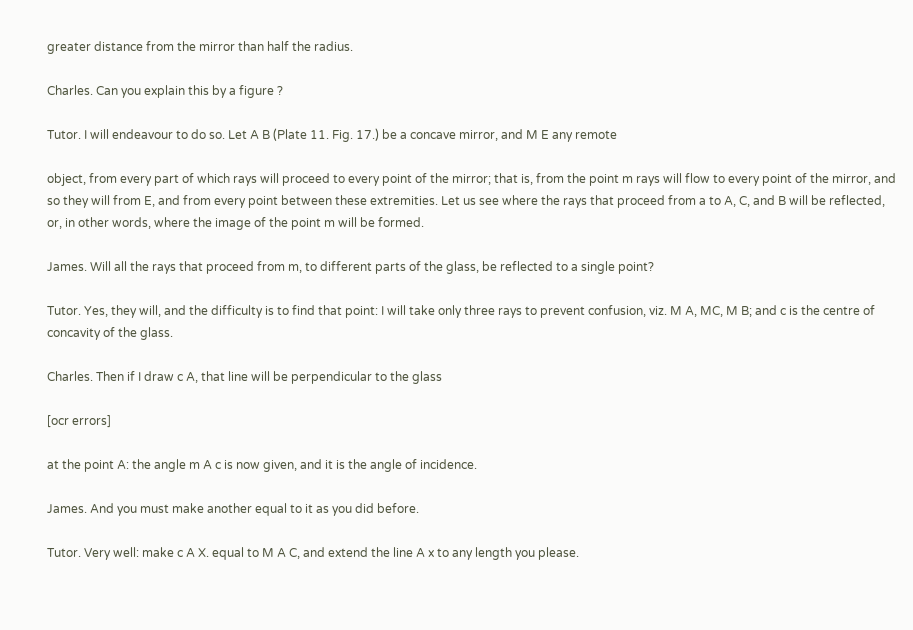greater distance from the mirror than half the radius.

Charles. Can you explain this by a figure ?

Tutor. I will endeavour to do so. Let A B (Plate 11. Fig. 17.) be a concave mirror, and M E any remote

object, from every part of which rays will proceed to every point of the mirror; that is, from the point m rays will flow to every point of the mirror, and so they will from E, and from every point between these extremities. Let us see where the rays that proceed from a to A, C, and B will be reflected, or, in other words, where the image of the point m will be formed.

James. Will all the rays that proceed from m, to different parts of the glass, be reflected to a single point?

Tutor. Yes, they will, and the difficulty is to find that point: I will take only three rays to prevent confusion, viz. M A, MC, M B; and c is the centre of concavity of the glass.

Charles. Then if I draw c A, that line will be perpendicular to the glass

[ocr errors]

at the point A: the angle m A c is now given, and it is the angle of incidence.

James. And you must make another equal to it as you did before.

Tutor. Very well: make c A X. equal to M A C, and extend the line A x to any length you please.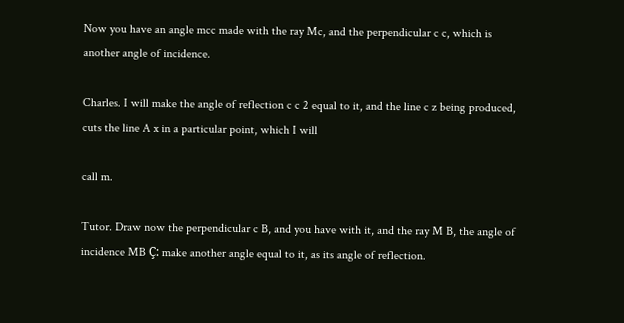Now you have an angle mcc made with the ray Mc, and the perpendicular c c, which is another angle of incidence.

Charles. I will make the angle of reflection c c 2 equal to it, and the line c z being produced, cuts the line A x in a particular point, which I will

call m.

Tutor. Draw now the perpendicular c B, and you have with it, and the ray M B, the angle of incidence MB Ç: make another angle equal to it, as its angle of reflection.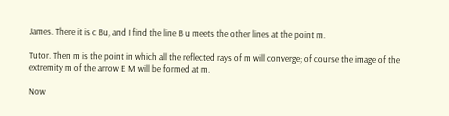James. There it is c Bu, and I find the line B u meets the other lines at the point m.

Tutor. Then m is the point in which all the reflected rays of m will converge; of course the image of the extremity m of the arrow E M will be formed at m.

Now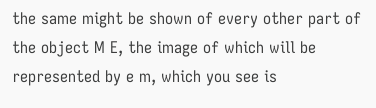the same might be shown of every other part of the object M E, the image of which will be represented by e m, which you see is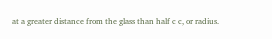at a greater distance from the glass than half c c, or radius.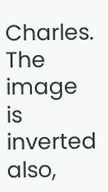Charles. The image is inverted also,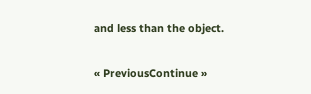and less than the object.

« PreviousContinue »